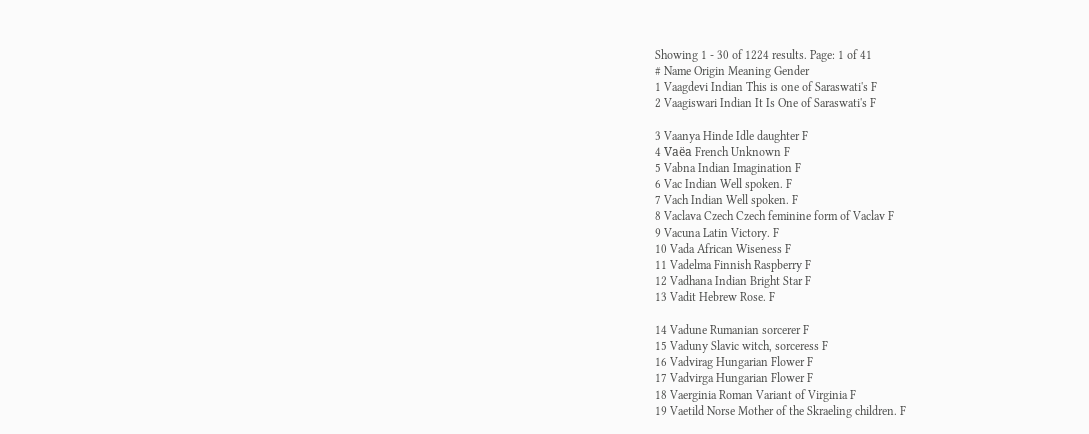Showing 1 - 30 of 1224 results. Page: 1 of 41
# Name Origin Meaning Gender
1 Vaagdevi Indian This is one of Saraswati's F
2 Vaagiswari Indian It Is One of Saraswati's F

3 Vaanya Hinde Idle daughter F
4 Vaëa French Unknown F
5 Vabna Indian Imagination F
6 Vac Indian Well spoken. F
7 Vach Indian Well spoken. F
8 Vaclava Czech Czech feminine form of Vaclav F
9 Vacuna Latin Victory. F
10 Vada African Wiseness F
11 Vadelma Finnish Raspberry F
12 Vadhana Indian Bright Star F
13 Vadit Hebrew Rose. F

14 Vadune Rumanian sorcerer F
15 Vaduny Slavic witch, sorceress F
16 Vadvirag Hungarian Flower F
17 Vadvirga Hungarian Flower F
18 Vaerginia Roman Variant of Virginia F
19 Vaetild Norse Mother of the Skraeling children. F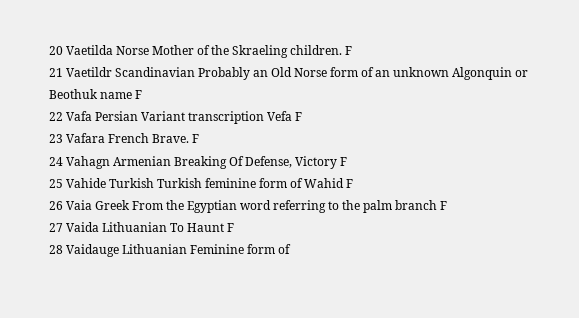20 Vaetilda Norse Mother of the Skraeling children. F
21 Vaetildr Scandinavian Probably an Old Norse form of an unknown Algonquin or Beothuk name F
22 Vafa Persian Variant transcription Vefa F
23 Vafara French Brave. F
24 Vahagn Armenian Breaking Of Defense, Victory F
25 Vahide Turkish Turkish feminine form of Wahid F
26 Vaia Greek From the Egyptian word referring to the palm branch F
27 Vaida Lithuanian To Haunt F
28 Vaidauge Lithuanian Feminine form of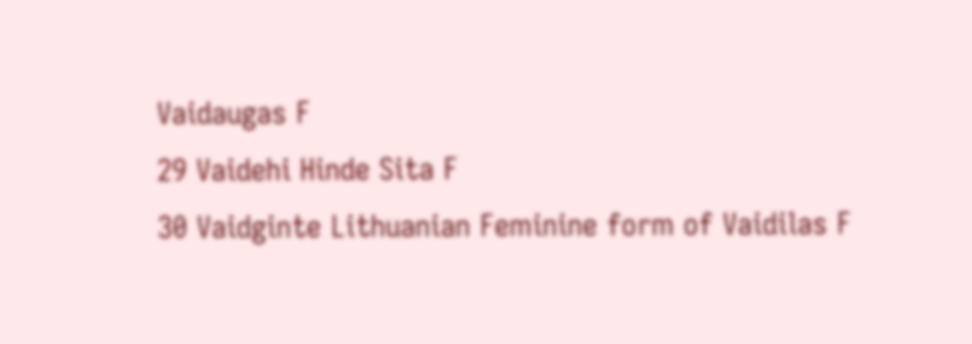Vaidaugas F
29 Vaidehi Hinde Sita F
30 Vaidginte Lithuanian Feminine form of Vaidilas F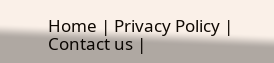Home | Privacy Policy | Contact us |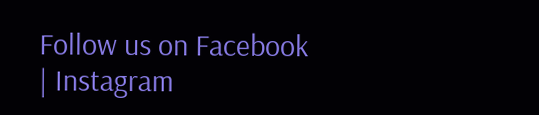Follow us on Facebook | Instagram